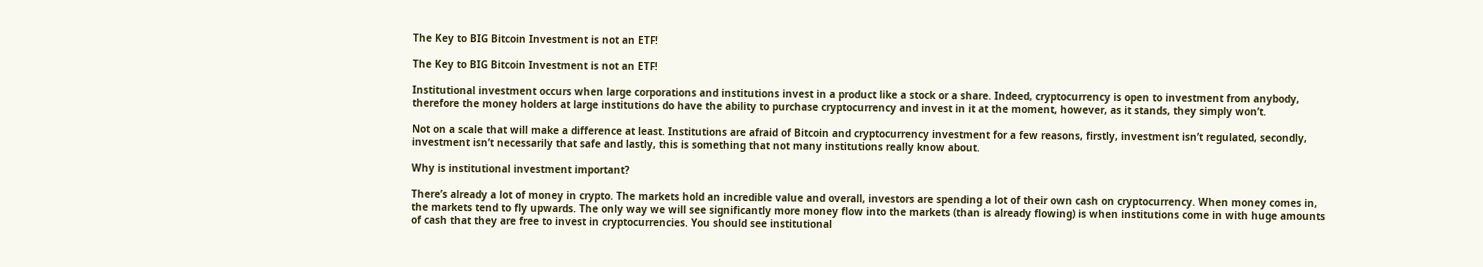The Key to BIG Bitcoin Investment is not an ETF!

The Key to BIG Bitcoin Investment is not an ETF!

Institutional investment occurs when large corporations and institutions invest in a product like a stock or a share. Indeed, cryptocurrency is open to investment from anybody, therefore the money holders at large institutions do have the ability to purchase cryptocurrency and invest in it at the moment, however, as it stands, they simply won’t.

Not on a scale that will make a difference at least. Institutions are afraid of Bitcoin and cryptocurrency investment for a few reasons, firstly, investment isn’t regulated, secondly, investment isn’t necessarily that safe and lastly, this is something that not many institutions really know about.

Why is institutional investment important?

There’s already a lot of money in crypto. The markets hold an incredible value and overall, investors are spending a lot of their own cash on cryptocurrency. When money comes in, the markets tend to fly upwards. The only way we will see significantly more money flow into the markets (than is already flowing) is when institutions come in with huge amounts of cash that they are free to invest in cryptocurrencies. You should see institutional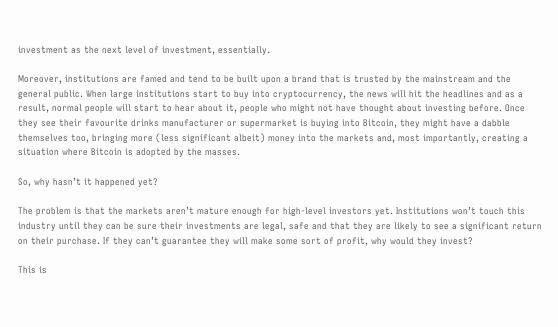investment as the next level of investment, essentially.

Moreover, institutions are famed and tend to be built upon a brand that is trusted by the mainstream and the general public. When large institutions start to buy into cryptocurrency, the news will hit the headlines and as a result, normal people will start to hear about it, people who might not have thought about investing before. Once they see their favourite drinks manufacturer or supermarket is buying into Bitcoin, they might have a dabble themselves too, bringing more (less significant albeit) money into the markets and, most importantly, creating a situation where Bitcoin is adopted by the masses.

So, why hasn’t it happened yet?

The problem is that the markets aren’t mature enough for high-level investors yet. Institutions won’t touch this industry until they can be sure their investments are legal, safe and that they are likely to see a significant return on their purchase. If they can’t guarantee they will make some sort of profit, why would they invest?

This is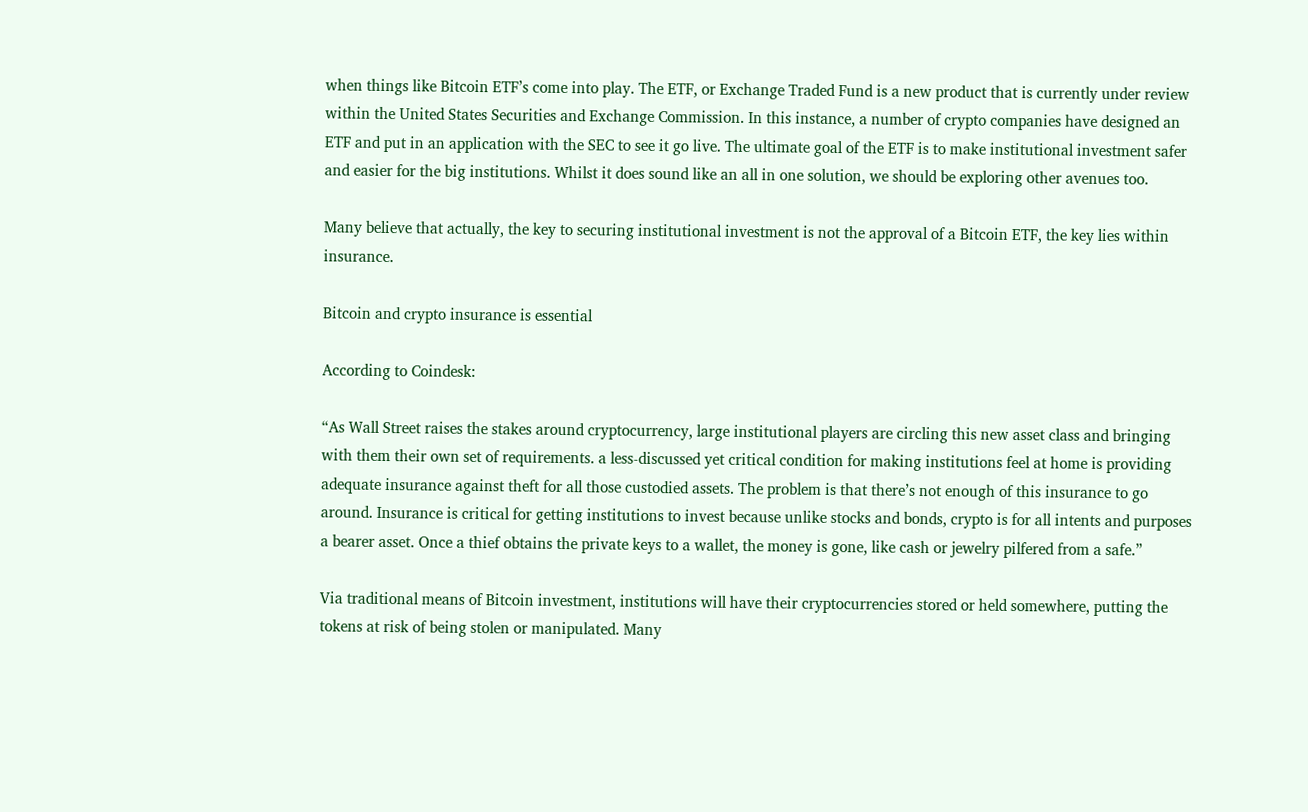when things like Bitcoin ETF’s come into play. The ETF, or Exchange Traded Fund is a new product that is currently under review within the United States Securities and Exchange Commission. In this instance, a number of crypto companies have designed an ETF and put in an application with the SEC to see it go live. The ultimate goal of the ETF is to make institutional investment safer and easier for the big institutions. Whilst it does sound like an all in one solution, we should be exploring other avenues too.

Many believe that actually, the key to securing institutional investment is not the approval of a Bitcoin ETF, the key lies within insurance.

Bitcoin and crypto insurance is essential

According to Coindesk:

“As Wall Street raises the stakes around cryptocurrency, large institutional players are circling this new asset class and bringing with them their own set of requirements. a less-discussed yet critical condition for making institutions feel at home is providing adequate insurance against theft for all those custodied assets. The problem is that there’s not enough of this insurance to go around. Insurance is critical for getting institutions to invest because unlike stocks and bonds, crypto is for all intents and purposes a bearer asset. Once a thief obtains the private keys to a wallet, the money is gone, like cash or jewelry pilfered from a safe.”

Via traditional means of Bitcoin investment, institutions will have their cryptocurrencies stored or held somewhere, putting the tokens at risk of being stolen or manipulated. Many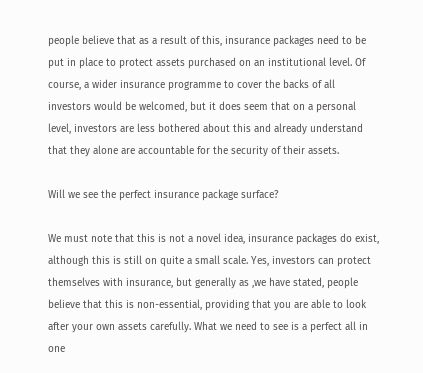people believe that as a result of this, insurance packages need to be put in place to protect assets purchased on an institutional level. Of course, a wider insurance programme to cover the backs of all investors would be welcomed, but it does seem that on a personal level, investors are less bothered about this and already understand that they alone are accountable for the security of their assets.

Will we see the perfect insurance package surface?

We must note that this is not a novel idea, insurance packages do exist, although this is still on quite a small scale. Yes, investors can protect themselves with insurance, but generally as ,we have stated, people believe that this is non-essential, providing that you are able to look after your own assets carefully. What we need to see is a perfect all in one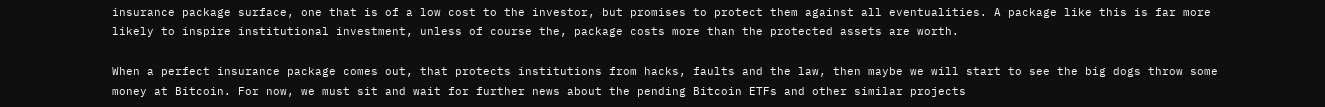insurance package surface, one that is of a low cost to the investor, but promises to protect them against all eventualities. A package like this is far more likely to inspire institutional investment, unless of course the, package costs more than the protected assets are worth.

When a perfect insurance package comes out, that protects institutions from hacks, faults and the law, then maybe we will start to see the big dogs throw some money at Bitcoin. For now, we must sit and wait for further news about the pending Bitcoin ETFs and other similar projects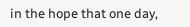in the hope that one day,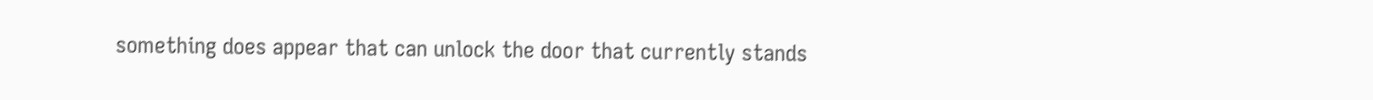something does appear that can unlock the door that currently stands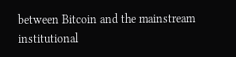between Bitcoin and the mainstream institutional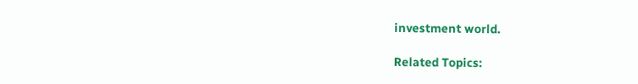investment world.

Related Topics: